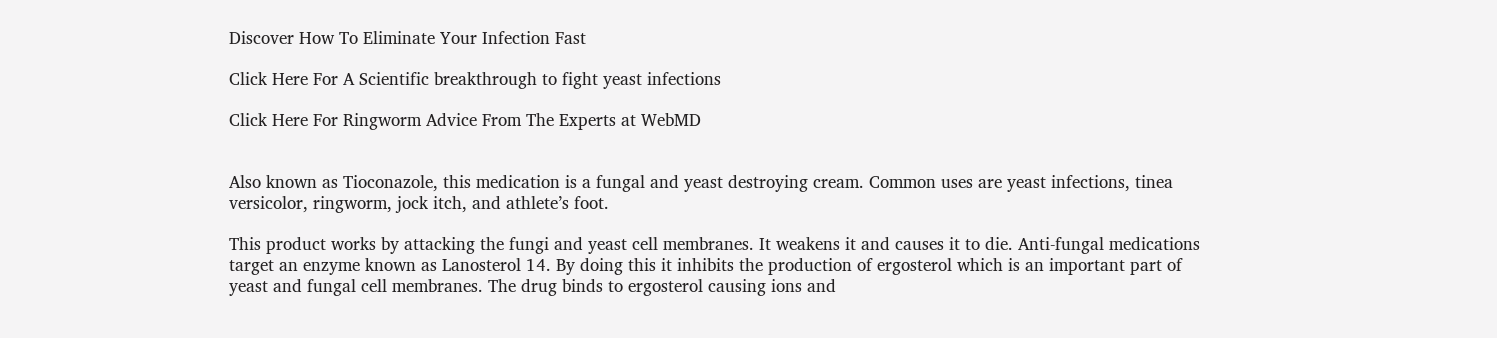Discover How To Eliminate Your Infection Fast

Click Here For A Scientific breakthrough to fight yeast infections

Click Here For Ringworm Advice From The Experts at WebMD


Also known as Tioconazole, this medication is a fungal and yeast destroying cream. Common uses are yeast infections, tinea versicolor, ringworm, jock itch, and athlete’s foot.

This product works by attacking the fungi and yeast cell membranes. It weakens it and causes it to die. Anti-fungal medications target an enzyme known as Lanosterol 14. By doing this it inhibits the production of ergosterol which is an important part of yeast and fungal cell membranes. The drug binds to ergosterol causing ions and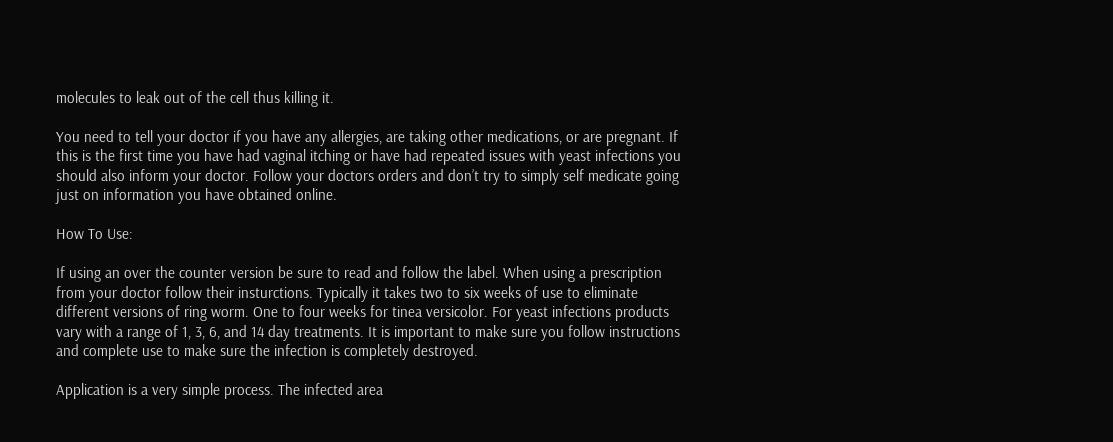molecules to leak out of the cell thus killing it.

You need to tell your doctor if you have any allergies, are taking other medications, or are pregnant. If this is the first time you have had vaginal itching or have had repeated issues with yeast infections you should also inform your doctor. Follow your doctors orders and don’t try to simply self medicate going just on information you have obtained online.

How To Use:

If using an over the counter version be sure to read and follow the label. When using a prescription from your doctor follow their insturctions. Typically it takes two to six weeks of use to eliminate different versions of ring worm. One to four weeks for tinea versicolor. For yeast infections products vary with a range of 1, 3, 6, and 14 day treatments. It is important to make sure you follow instructions and complete use to make sure the infection is completely destroyed.

Application is a very simple process. The infected area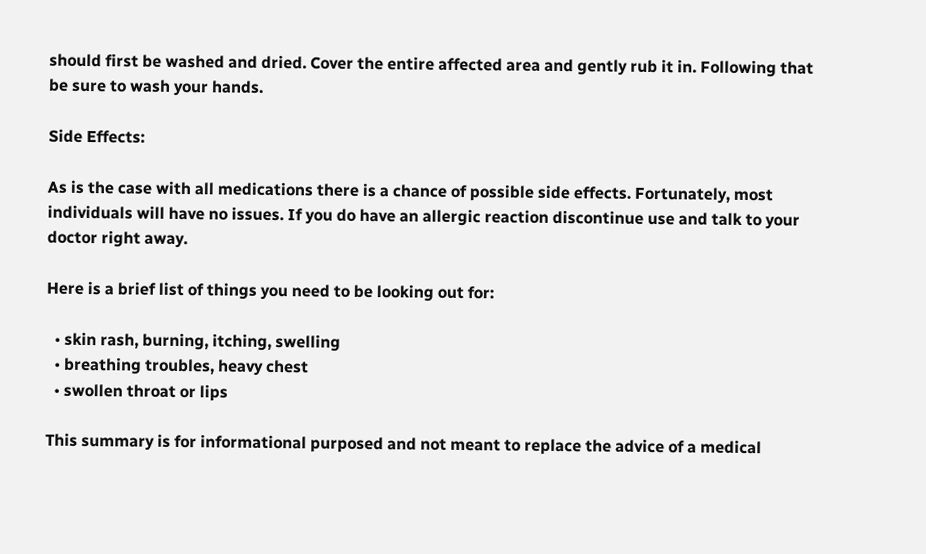should first be washed and dried. Cover the entire affected area and gently rub it in. Following that be sure to wash your hands.

Side Effects:

As is the case with all medications there is a chance of possible side effects. Fortunately, most individuals will have no issues. If you do have an allergic reaction discontinue use and talk to your doctor right away.

Here is a brief list of things you need to be looking out for:

  • skin rash, burning, itching, swelling
  • breathing troubles, heavy chest
  • swollen throat or lips

This summary is for informational purposed and not meant to replace the advice of a medical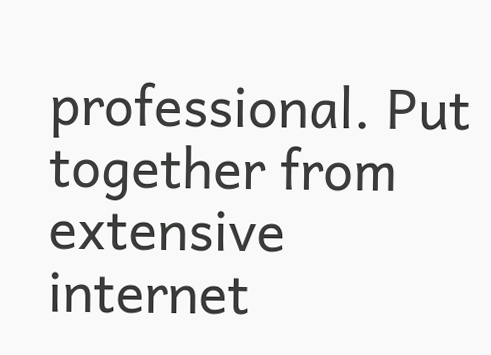professional. Put together from extensive internet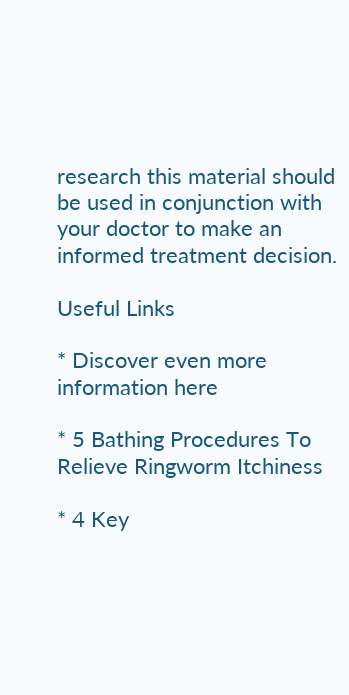research this material should be used in conjunction with your doctor to make an informed treatment decision.

Useful Links

* Discover even more information here

* 5 Bathing Procedures To Relieve Ringworm Itchiness

* 4 Key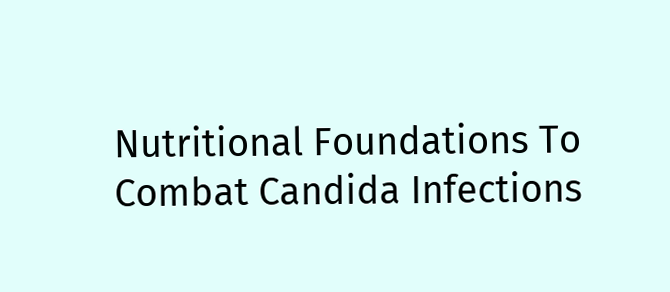Nutritional Foundations To Combat Candida Infections